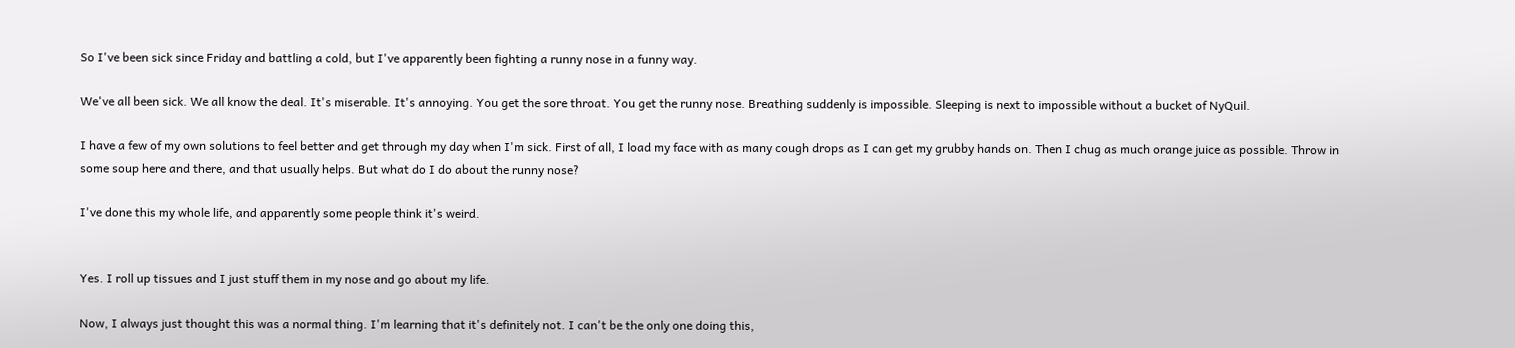So I've been sick since Friday and battling a cold, but I've apparently been fighting a runny nose in a funny way.

We've all been sick. We all know the deal. It's miserable. It's annoying. You get the sore throat. You get the runny nose. Breathing suddenly is impossible. Sleeping is next to impossible without a bucket of NyQuil.

I have a few of my own solutions to feel better and get through my day when I'm sick. First of all, I load my face with as many cough drops as I can get my grubby hands on. Then I chug as much orange juice as possible. Throw in some soup here and there, and that usually helps. But what do I do about the runny nose?

I've done this my whole life, and apparently some people think it's weird.


Yes. I roll up tissues and I just stuff them in my nose and go about my life.

Now, I always just thought this was a normal thing. I'm learning that it's definitely not. I can't be the only one doing this,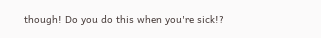though! Do you do this when you're sick!?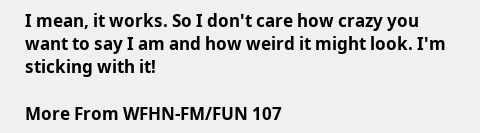I mean, it works. So I don't care how crazy you want to say I am and how weird it might look. I'm sticking with it!

More From WFHN-FM/FUN 107